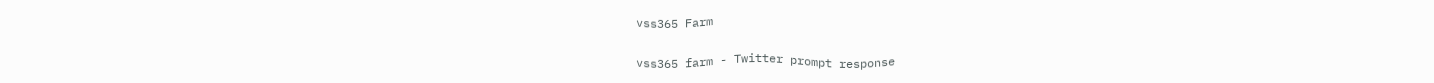vss365 Farm

vss365 farm - Twitter prompt response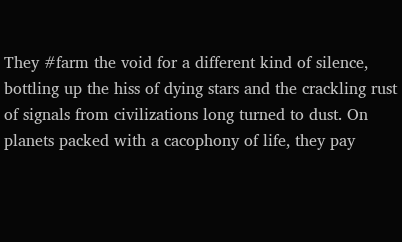They #farm the void for a different kind of silence, bottling up the hiss of dying stars and the crackling rust of signals from civilizations long turned to dust. On planets packed with a cacophony of life, they pay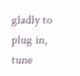gladly to plug in, tune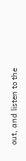out, and listen to the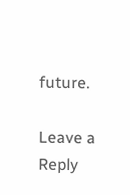future.

Leave a Reply